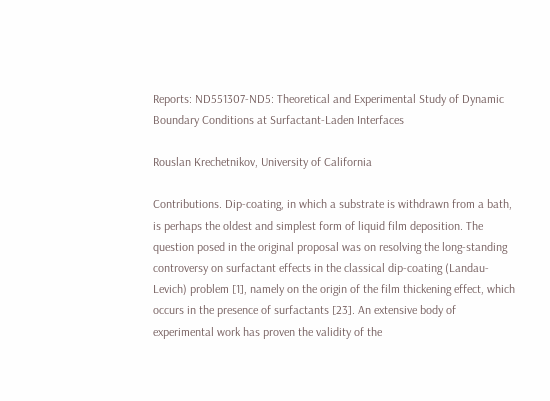Reports: ND551307-ND5: Theoretical and Experimental Study of Dynamic Boundary Conditions at Surfactant-Laden Interfaces

Rouslan Krechetnikov, University of California

Contributions. Dip-coating, in which a substrate is withdrawn from a bath, is perhaps the oldest and simplest form of liquid film deposition. The question posed in the original proposal was on resolving the long-standing controversy on surfactant effects in the classical dip-coating (Landau-Levich) problem [1], namely on the origin of the film thickening effect, which occurs in the presence of surfactants [23]. An extensive body of experimental work has proven the validity of the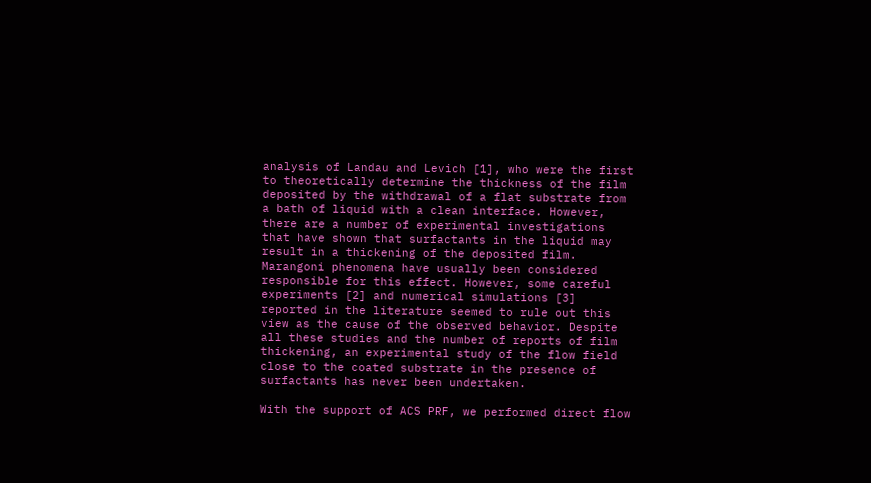analysis of Landau and Levich [1], who were the first to theoretically determine the thickness of the film deposited by the withdrawal of a flat substrate from a bath of liquid with a clean interface. However, there are a number of experimental investigations that have shown that surfactants in the liquid may result in a thickening of the deposited film. Marangoni phenomena have usually been considered responsible for this effect. However, some careful experiments [2] and numerical simulations [3] reported in the literature seemed to rule out this view as the cause of the observed behavior. Despite all these studies and the number of reports of film thickening, an experimental study of the flow field close to the coated substrate in the presence of surfactants has never been undertaken.

With the support of ACS PRF, we performed direct flow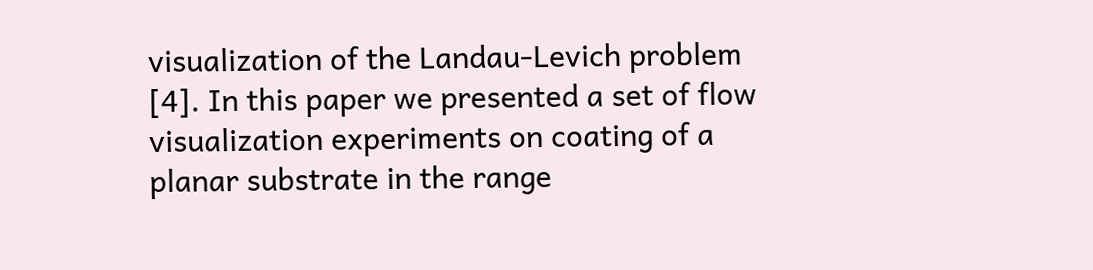visualization of the Landau-Levich problem [4]. In this paper we presented a set of flow visualization experiments on coating of a planar substrate in the range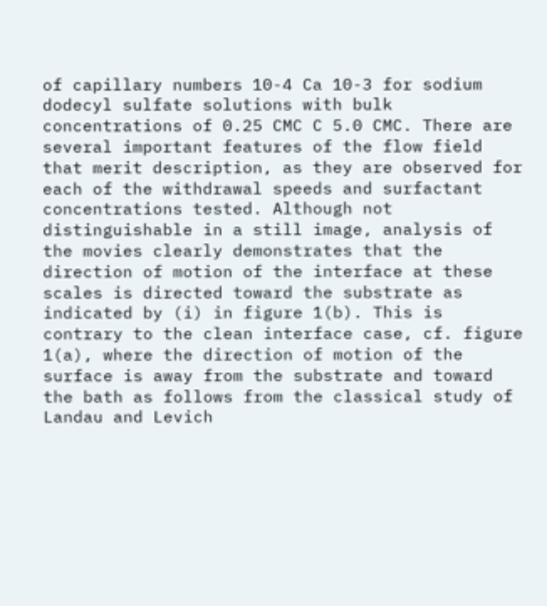of capillary numbers 10-4 Ca 10-3 for sodium dodecyl sulfate solutions with bulk concentrations of 0.25 CMC C 5.0 CMC. There are several important features of the flow field that merit description, as they are observed for each of the withdrawal speeds and surfactant concentrations tested. Although not distinguishable in a still image, analysis of the movies clearly demonstrates that the direction of motion of the interface at these scales is directed toward the substrate as indicated by (i) in figure 1(b). This is contrary to the clean interface case, cf. figure 1(a), where the direction of motion of the surface is away from the substrate and toward the bath as follows from the classical study of Landau and Levich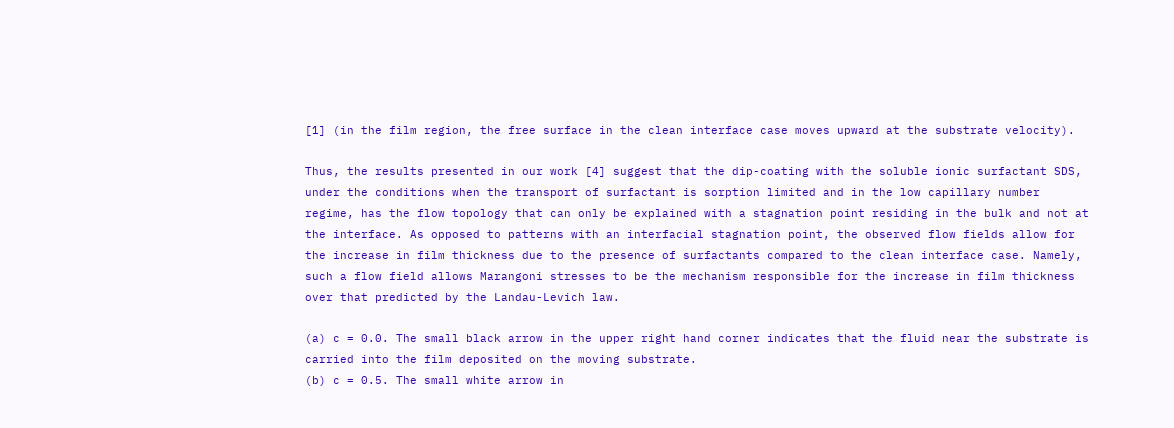[1] (in the film region, the free surface in the clean interface case moves upward at the substrate velocity).

Thus, the results presented in our work [4] suggest that the dip-coating with the soluble ionic surfactant SDS, under the conditions when the transport of surfactant is sorption limited and in the low capillary number regime, has the flow topology that can only be explained with a stagnation point residing in the bulk and not at the interface. As opposed to patterns with an interfacial stagnation point, the observed flow fields allow for the increase in film thickness due to the presence of surfactants compared to the clean interface case. Namely, such a flow field allows Marangoni stresses to be the mechanism responsible for the increase in film thickness over that predicted by the Landau-Levich law.

(a) c = 0.0. The small black arrow in the upper right hand corner indicates that the fluid near the substrate is carried into the film deposited on the moving substrate.
(b) c = 0.5. The small white arrow in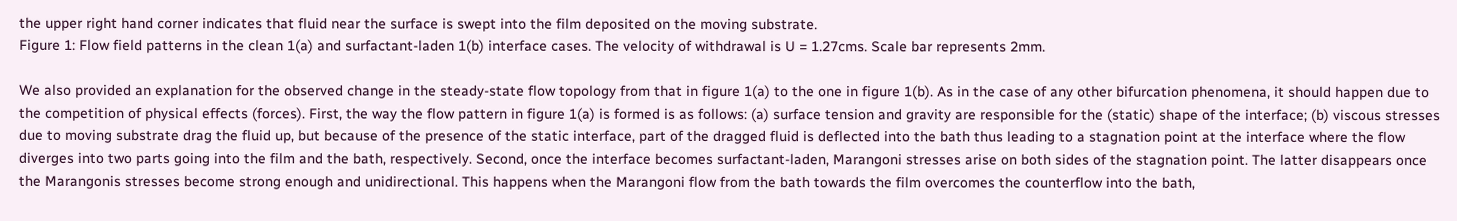the upper right hand corner indicates that fluid near the surface is swept into the film deposited on the moving substrate.
Figure 1: Flow field patterns in the clean 1(a) and surfactant-laden 1(b) interface cases. The velocity of withdrawal is U = 1.27cms. Scale bar represents 2mm.

We also provided an explanation for the observed change in the steady-state flow topology from that in figure 1(a) to the one in figure 1(b). As in the case of any other bifurcation phenomena, it should happen due to the competition of physical effects (forces). First, the way the flow pattern in figure 1(a) is formed is as follows: (a) surface tension and gravity are responsible for the (static) shape of the interface; (b) viscous stresses due to moving substrate drag the fluid up, but because of the presence of the static interface, part of the dragged fluid is deflected into the bath thus leading to a stagnation point at the interface where the flow diverges into two parts going into the film and the bath, respectively. Second, once the interface becomes surfactant-laden, Marangoni stresses arise on both sides of the stagnation point. The latter disappears once the Marangonis stresses become strong enough and unidirectional. This happens when the Marangoni flow from the bath towards the film overcomes the counterflow into the bath,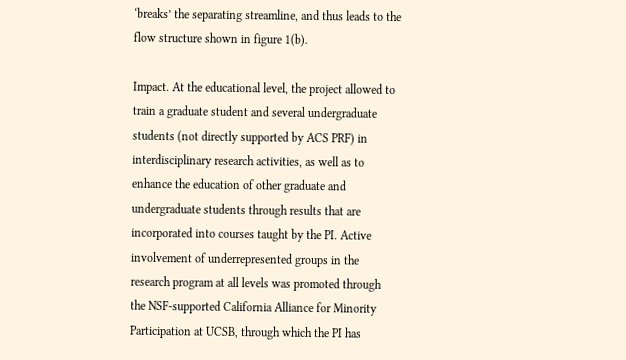‘breaks’ the separating streamline, and thus leads to the flow structure shown in figure 1(b).

Impact. At the educational level, the project allowed to train a graduate student and several undergraduate students (not directly supported by ACS PRF) in interdisciplinary research activities, as well as to enhance the education of other graduate and undergraduate students through results that are incorporated into courses taught by the PI. Active involvement of underrepresented groups in the research program at all levels was promoted through the NSF-supported California Alliance for Minority Participation at UCSB, through which the PI has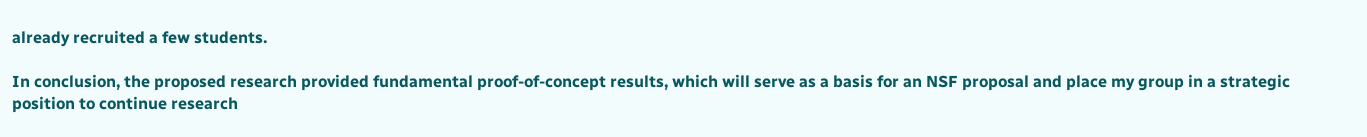already recruited a few students.

In conclusion, the proposed research provided fundamental proof-of-concept results, which will serve as a basis for an NSF proposal and place my group in a strategic position to continue research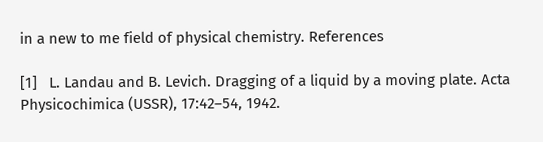in a new to me field of physical chemistry. References

[1]   L. Landau and B. Levich. Dragging of a liquid by a moving plate. Acta Physicochimica (USSR), 17:42–54, 1942.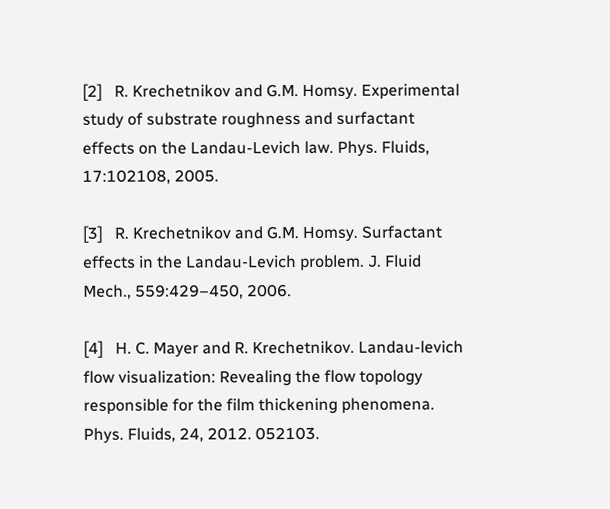[2]   R. Krechetnikov and G.M. Homsy. Experimental study of substrate roughness and surfactant effects on the Landau-Levich law. Phys. Fluids, 17:102108, 2005.

[3]   R. Krechetnikov and G.M. Homsy. Surfactant effects in the Landau-Levich problem. J. Fluid Mech., 559:429–450, 2006.

[4]   H. C. Mayer and R. Krechetnikov. Landau-levich flow visualization: Revealing the flow topology responsible for the film thickening phenomena. Phys. Fluids, 24, 2012. 052103.